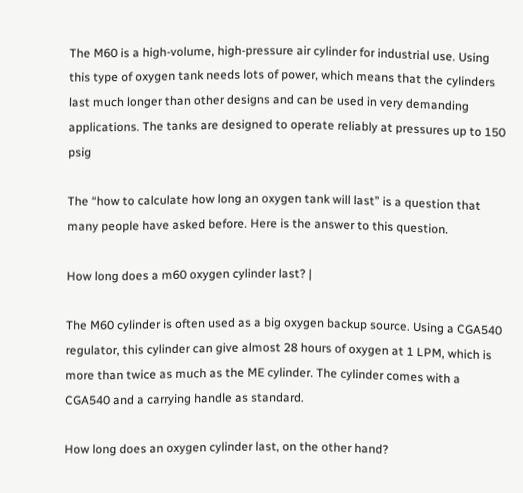The M60 is a high-volume, high-pressure air cylinder for industrial use. Using this type of oxygen tank needs lots of power, which means that the cylinders last much longer than other designs and can be used in very demanding applications. The tanks are designed to operate reliably at pressures up to 150 psig

The “how to calculate how long an oxygen tank will last” is a question that many people have asked before. Here is the answer to this question.

How long does a m60 oxygen cylinder last? |

The M60 cylinder is often used as a big oxygen backup source. Using a CGA540 regulator, this cylinder can give almost 28 hours of oxygen at 1 LPM, which is more than twice as much as the ME cylinder. The cylinder comes with a CGA540 and a carrying handle as standard.

How long does an oxygen cylinder last, on the other hand?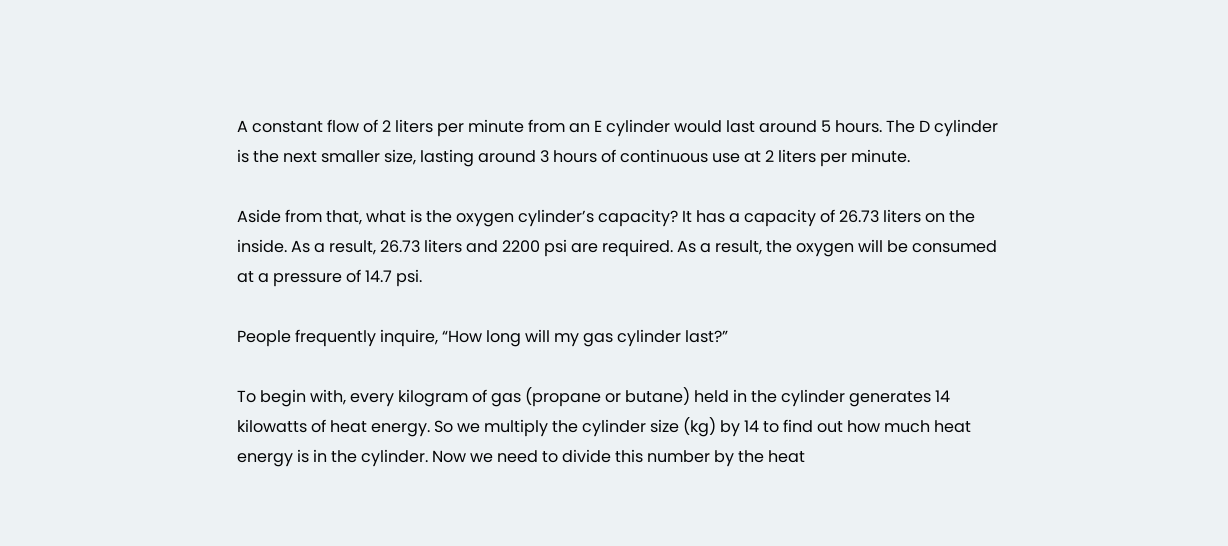A constant flow of 2 liters per minute from an E cylinder would last around 5 hours. The D cylinder is the next smaller size, lasting around 3 hours of continuous use at 2 liters per minute.

Aside from that, what is the oxygen cylinder’s capacity? It has a capacity of 26.73 liters on the inside. As a result, 26.73 liters and 2200 psi are required. As a result, the oxygen will be consumed at a pressure of 14.7 psi.

People frequently inquire, “How long will my gas cylinder last?”

To begin with, every kilogram of gas (propane or butane) held in the cylinder generates 14 kilowatts of heat energy. So we multiply the cylinder size (kg) by 14 to find out how much heat energy is in the cylinder. Now we need to divide this number by the heat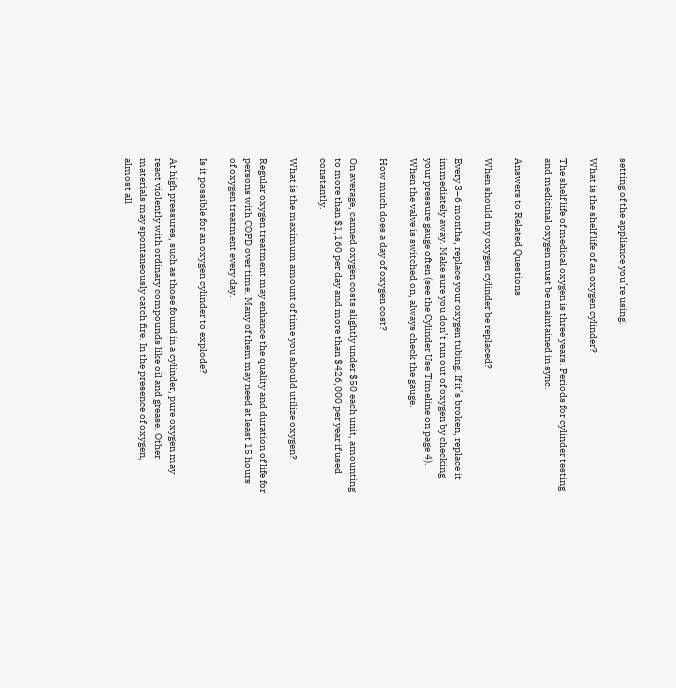setting of the appliance you’re using.

What is the shelf life of an oxygen cylinder?

The shelf life of medical oxygen is three years. Periods for cylinder testing and medicinal oxygen must be maintained in sync.

Answers to Related Questions

When should my oxygen cylinder be replaced?

Every 3–6 months, replace your oxygen tubing. If it’s broken, replace it immediately away. Make sure you don’t run out of oxygen by checking your pressure gauge often (see the Cylinder Use Timeline on page 4). When the valve is switched on, always check the gauge.

How much does a day of oxygen cost?

On average, canned oxygen costs slightly under $50 each unit, amounting to more than $1,160 per day and more than $426,000 per year if used constantly.

What is the maximum amount of time you should utilize oxygen?

Regular oxygen treatment may enhance the quality and duration of life for persons with COPD over time. Many of them may need at least 15 hours of oxygen treatment every day.

Is it possible for an oxygen cylinder to explode?

At high pressures, such as those found in a cylinder, pure oxygen may react violently with ordinary compounds like oil and grease. Other materials may spontaneously catch fire. In the presence of oxygen, almost all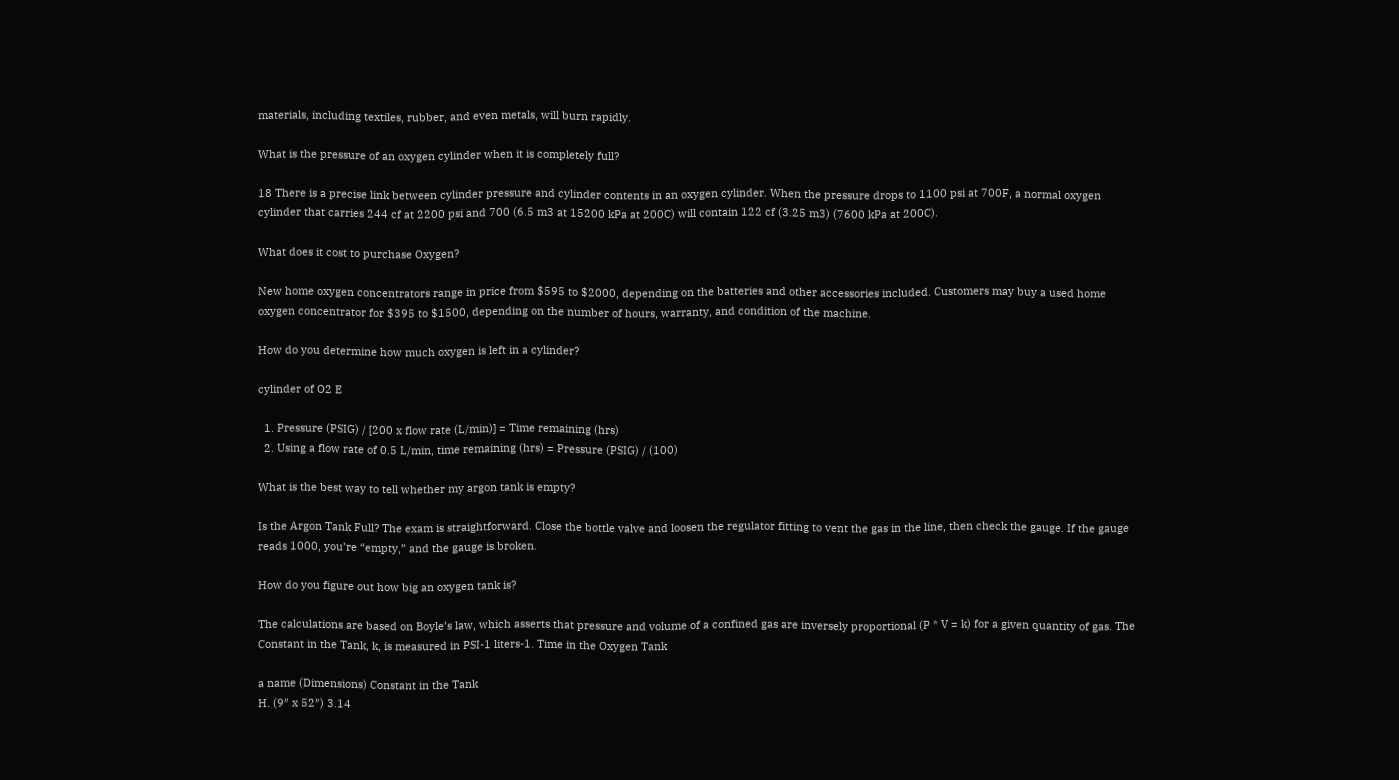materials, including textiles, rubber, and even metals, will burn rapidly.

What is the pressure of an oxygen cylinder when it is completely full?

18 There is a precise link between cylinder pressure and cylinder contents in an oxygen cylinder. When the pressure drops to 1100 psi at 700F, a normal oxygen cylinder that carries 244 cf at 2200 psi and 700 (6.5 m3 at 15200 kPa at 200C) will contain 122 cf (3.25 m3) (7600 kPa at 200C).

What does it cost to purchase Oxygen?

New home oxygen concentrators range in price from $595 to $2000, depending on the batteries and other accessories included. Customers may buy a used home oxygen concentrator for $395 to $1500, depending on the number of hours, warranty, and condition of the machine.

How do you determine how much oxygen is left in a cylinder?

cylinder of O2 E

  1. Pressure (PSIG) / [200 x flow rate (L/min)] = Time remaining (hrs)
  2. Using a flow rate of 0.5 L/min, time remaining (hrs) = Pressure (PSIG) / (100)

What is the best way to tell whether my argon tank is empty?

Is the Argon Tank Full? The exam is straightforward. Close the bottle valve and loosen the regulator fitting to vent the gas in the line, then check the gauge. If the gauge reads 1000, you’re “empty,” and the gauge is broken.

How do you figure out how big an oxygen tank is?

The calculations are based on Boyle’s law, which asserts that pressure and volume of a confined gas are inversely proportional (P * V = k) for a given quantity of gas. The Constant in the Tank, k, is measured in PSI-1 liters-1. Time in the Oxygen Tank

a name (Dimensions) Constant in the Tank
H. (9″ x 52″) 3.14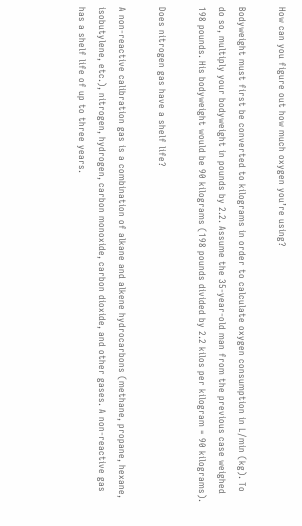How can you figure out how much oxygen you’re using?

Bodyweight must first be converted to kilograms in order to calculate oxygen consumption in L/min (kg). To do so, multiply your bodyweight in pounds by 2.2. Assume the 35-year-old man from the previous case weighed 198 pounds. His bodyweight would be 90 kilograms (198 pounds divided by 2.2 kilos per kilogram = 90 kilograms).

Does nitrogen gas have a shelf life?

A non-reactive calibration gas is a combination of alkane and alkene hydrocarbons (methane, propane, hexane, isobutylene, etc.), nitrogen, hydrogen, carbon monoxide, carbon dioxide, and other gases. A non-reactive gas has a shelf life of up to three years.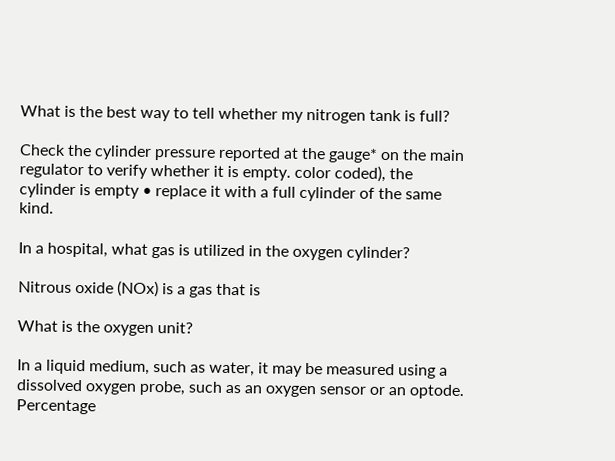What is the best way to tell whether my nitrogen tank is full?

Check the cylinder pressure reported at the gauge* on the main regulator to verify whether it is empty. color coded), the cylinder is empty • replace it with a full cylinder of the same kind.

In a hospital, what gas is utilized in the oxygen cylinder?

Nitrous oxide (NOx) is a gas that is

What is the oxygen unit?

In a liquid medium, such as water, it may be measured using a dissolved oxygen probe, such as an oxygen sensor or an optode. Percentage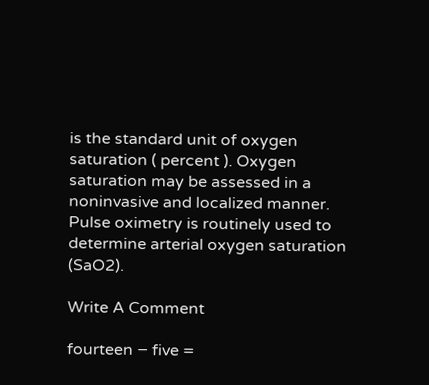is the standard unit of oxygen saturation ( percent ). Oxygen saturation may be assessed in a noninvasive and localized manner. Pulse oximetry is routinely used to determine arterial oxygen saturation (SaO2).

Write A Comment

fourteen − five =